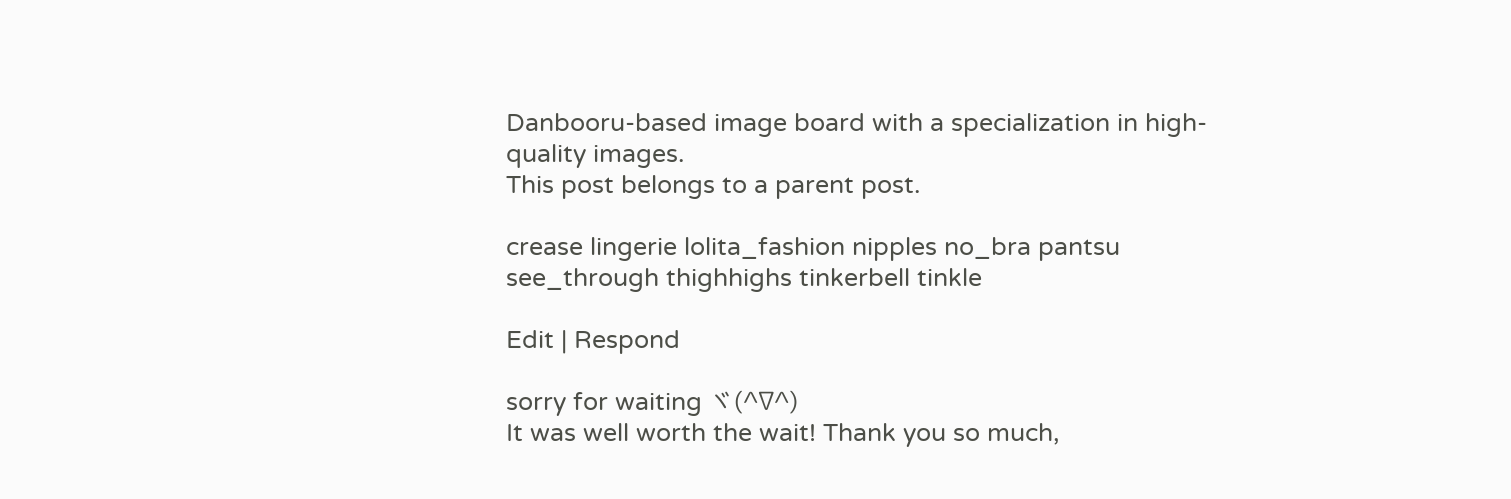Danbooru-based image board with a specialization in high-quality images.
This post belongs to a parent post.

crease lingerie lolita_fashion nipples no_bra pantsu see_through thighhighs tinkerbell tinkle

Edit | Respond

sorry for waiting ヾ(^∇^)
It was well worth the wait! Thank you so much,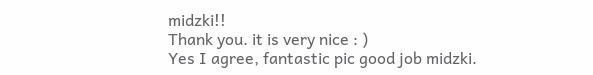midzki!!
Thank you. it is very nice : )
Yes I agree, fantastic pic good job midzki.